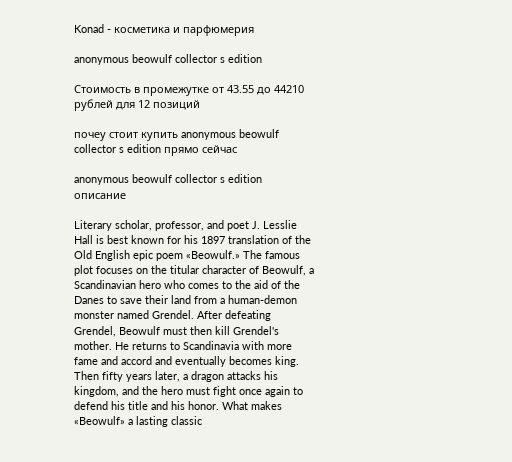Konad - косметика и парфюмерия

anonymous beowulf collector s edition

Стоимость в промежутке от 43.55 до 44210 рублей для 12 позиций

почеу стоит купить anonymous beowulf collector s edition прямо сейчас

anonymous beowulf collector s edition описание

Literary scholar, professor, and poet J. Lesslie Hall is best known for his 1897 translation of the Old English epic poem «Beowulf.» The famous plot focuses on the titular character of Beowulf, a Scandinavian hero who comes to the aid of the Danes to save their land from a human-demon monster named Grendel. After defeating Grendel, Beowulf must then kill Grendel's mother. He returns to Scandinavia with more fame and accord and eventually becomes king. Then fifty years later, a dragon attacks his kingdom, and the hero must fight once again to defend his title and his honor. What makes «Beowulf» a lasting classic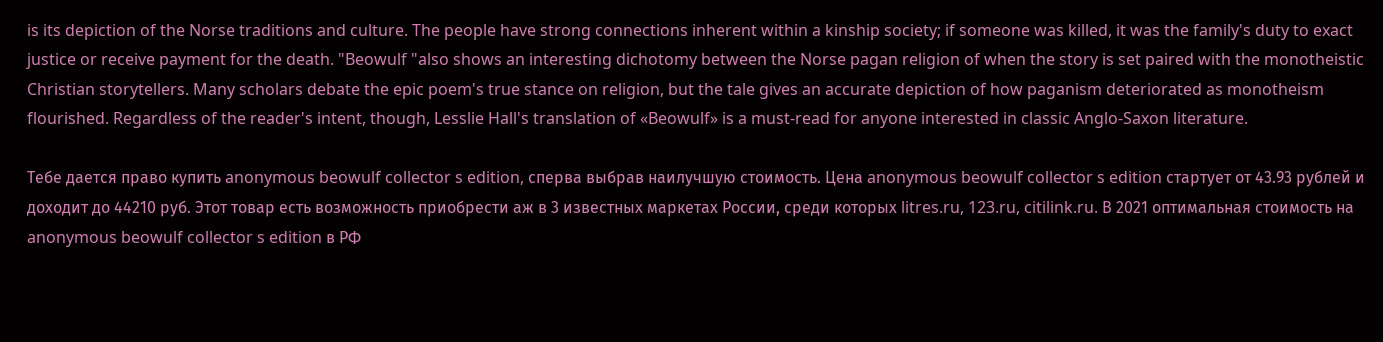is its depiction of the Norse traditions and culture. The people have strong connections inherent within a kinship society; if someone was killed, it was the family's duty to exact justice or receive payment for the death. "Beowulf "also shows an interesting dichotomy between the Norse pagan religion of when the story is set paired with the monotheistic Christian storytellers. Many scholars debate the epic poem's true stance on religion, but the tale gives an accurate depiction of how paganism deteriorated as monotheism flourished. Regardless of the reader's intent, though, Lesslie Hall's translation of «Beowulf» is a must-read for anyone interested in classic Anglo-Saxon literature.

Тебе дается право купить anonymous beowulf collector s edition, сперва выбрав наилучшую стоимость. Цена anonymous beowulf collector s edition стартует от 43.93 рублей и доходит до 44210 руб. Этот товар есть возможность приобрести аж в 3 известных маркетах России, среди которых litres.ru, 123.ru, citilink.ru. В 2021 оптимальная стоимость на anonymous beowulf collector s edition в РФ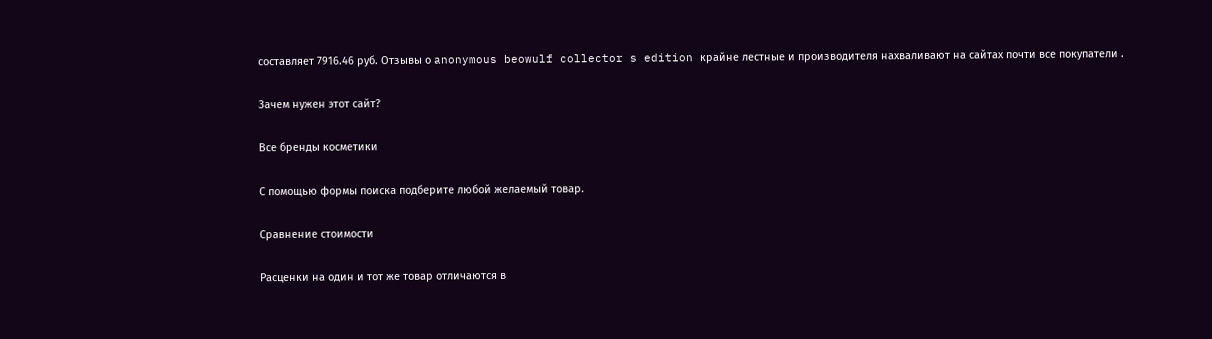составляет 7916.46 руб. Отзывы о anonymous beowulf collector s edition крайне лестные и производителя нахваливают на сайтах почти все покупатели .

Зачем нужен этот сайт?

Все бренды косметики

С помощью формы поиска подберите любой желаемый товар.

Сравнение стоимости

Расценки на один и тот же товар отличаются в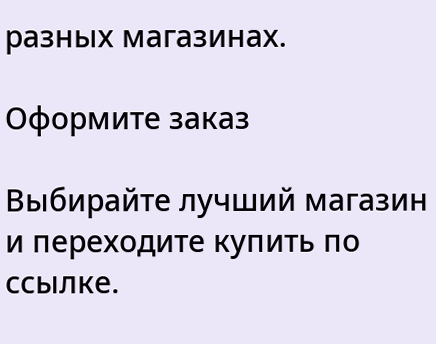разных магазинах.

Оформите заказ

Выбирайте лучший магазин и переходите купить по ссылке.